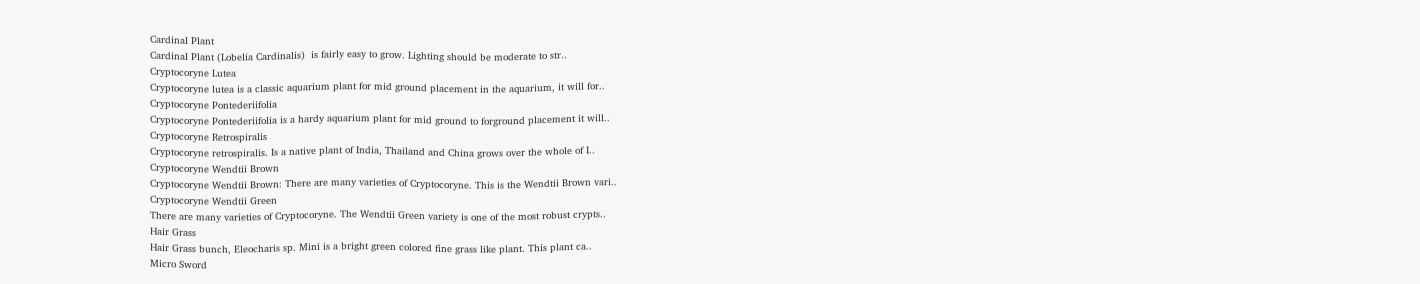Cardinal Plant
Cardinal Plant (Lobelia Cardinalis)  is fairly easy to grow. Lighting should be moderate to str..
Cryptocoryne Lutea
Cryptocoryne lutea is a classic aquarium plant for mid ground placement in the aquarium, it will for..
Cryptocoryne Pontederiifolia
Cryptocoryne Pontederiifolia is a hardy aquarium plant for mid ground to forground placement it will..
Cryptocoryne Retrospiralis
Cryptocoryne retrospiralis. Is a native plant of India, Thailand and China grows over the whole of I..
Cryptocoryne Wendtii Brown
Cryptocoryne Wendtii Brown: There are many varieties of Cryptocoryne. This is the Wendtii Brown vari..
Cryptocoryne Wendtii Green
There are many varieties of Cryptocoryne. The Wendtii Green variety is one of the most robust crypts..
Hair Grass
Hair Grass bunch, Eleocharis sp. Mini is a bright green colored fine grass like plant. This plant ca..
Micro Sword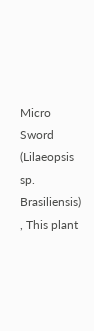Micro Sword (Lilaeopsis sp. Brasiliensis) , This plant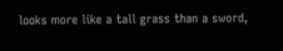looks more like a tall grass than a sword,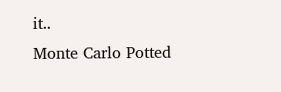it..
Monte Carlo Potted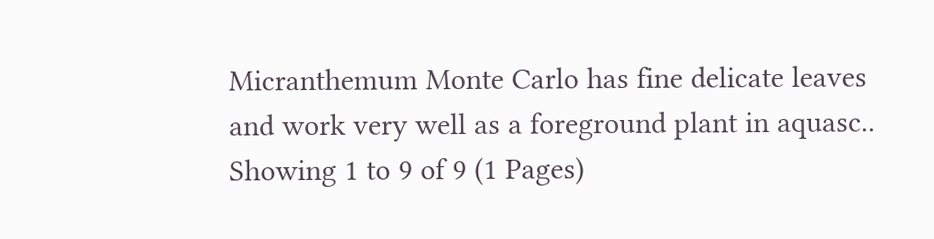Micranthemum Monte Carlo has fine delicate leaves and work very well as a foreground plant in aquasc..
Showing 1 to 9 of 9 (1 Pages)